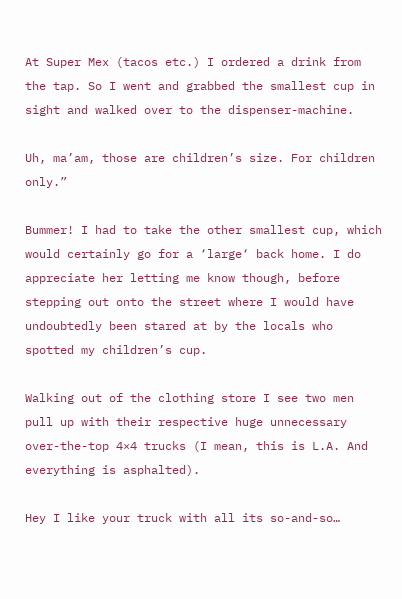At Super Mex (tacos etc.) I ordered a drink from the tap. So I went and grabbed the smallest cup in sight and walked over to the dispenser-machine.

Uh, ma’am, those are children’s size. For children only.”

Bummer! I had to take the other smallest cup, which would certainly go for a ‘large‘ back home. I do appreciate her letting me know though, before stepping out onto the street where I would have undoubtedly been stared at by the locals who spotted my children’s cup.

Walking out of the clothing store I see two men pull up with their respective huge unnecessary over-the-top 4×4 trucks (I mean, this is L.A. And everything is asphalted).

Hey I like your truck with all its so-and-so…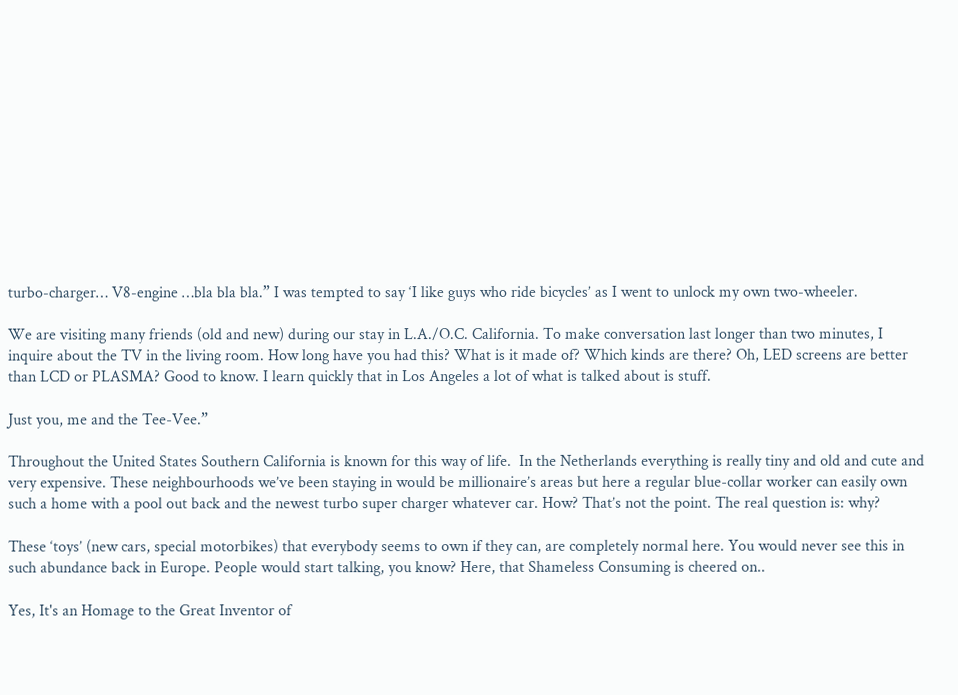turbo-charger… V8-engine …bla bla bla.” I was tempted to say ‘I like guys who ride bicycles’ as I went to unlock my own two-wheeler.

We are visiting many friends (old and new) during our stay in L.A./O.C. California. To make conversation last longer than two minutes, I inquire about the TV in the living room. How long have you had this? What is it made of? Which kinds are there? Oh, LED screens are better than LCD or PLASMA? Good to know. I learn quickly that in Los Angeles a lot of what is talked about is stuff.

Just you, me and the Tee-Vee.”

Throughout the United States Southern California is known for this way of life.  In the Netherlands everything is really tiny and old and cute and very expensive. These neighbourhoods we’ve been staying in would be millionaire’s areas but here a regular blue-collar worker can easily own such a home with a pool out back and the newest turbo super charger whatever car. How? That’s not the point. The real question is: why?

These ‘toys’ (new cars, special motorbikes) that everybody seems to own if they can, are completely normal here. You would never see this in such abundance back in Europe. People would start talking, you know? Here, that Shameless Consuming is cheered on..

Yes, It's an Homage to the Great Inventor of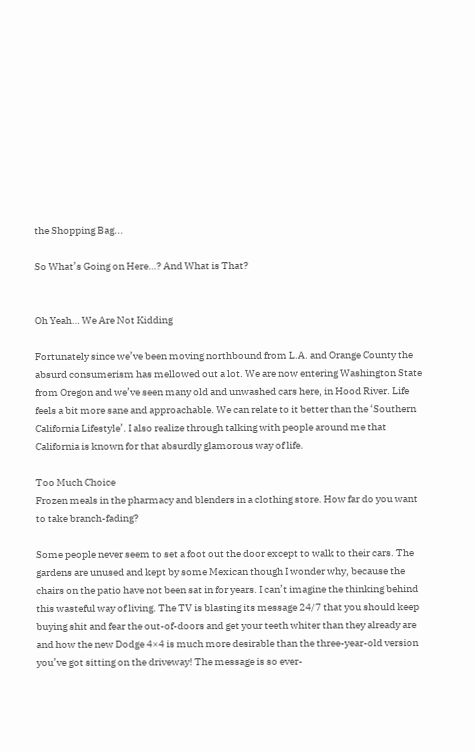the Shopping Bag...

So What’s Going on Here…? And What is That?


Oh Yeah… We Are Not Kidding

Fortunately since we’ve been moving northbound from L.A. and Orange County the absurd consumerism has mellowed out a lot. We are now entering Washington State from Oregon and we’ve seen many old and unwashed cars here, in Hood River. Life feels a bit more sane and approachable. We can relate to it better than the ‘Southern California Lifestyle’. I also realize through talking with people around me that California is known for that absurdly glamorous way of life.

Too Much Choice
Frozen meals in the pharmacy and blenders in a clothing store. How far do you want to take branch-fading?

Some people never seem to set a foot out the door except to walk to their cars. The gardens are unused and kept by some Mexican though I wonder why, because the chairs on the patio have not been sat in for years. I can’t imagine the thinking behind this wasteful way of living. The TV is blasting its message 24/7 that you should keep buying shit and fear the out-of-doors and get your teeth whiter than they already are and how the new Dodge 4×4 is much more desirable than the three-year-old version you’ve got sitting on the driveway! The message is so ever-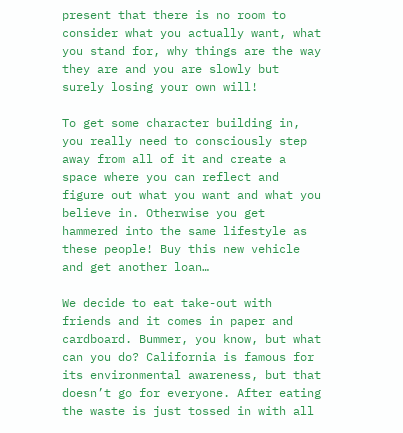present that there is no room to consider what you actually want, what you stand for, why things are the way they are and you are slowly but surely losing your own will!

To get some character building in, you really need to consciously step away from all of it and create a space where you can reflect and figure out what you want and what you believe in. Otherwise you get hammered into the same lifestyle as these people! Buy this new vehicle and get another loan…

We decide to eat take-out with friends and it comes in paper and cardboard. Bummer, you know, but what can you do? California is famous for its environmental awareness, but that doesn’t go for everyone. After eating the waste is just tossed in with all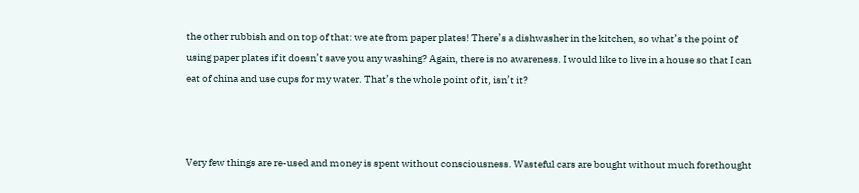the other rubbish and on top of that: we ate from paper plates! There’s a dishwasher in the kitchen, so what’s the point of using paper plates if it doesn’t save you any washing? Again, there is no awareness. I would like to live in a house so that I can eat of china and use cups for my water. That’s the whole point of it, isn’t it?



Very few things are re-used and money is spent without consciousness. Wasteful cars are bought without much forethought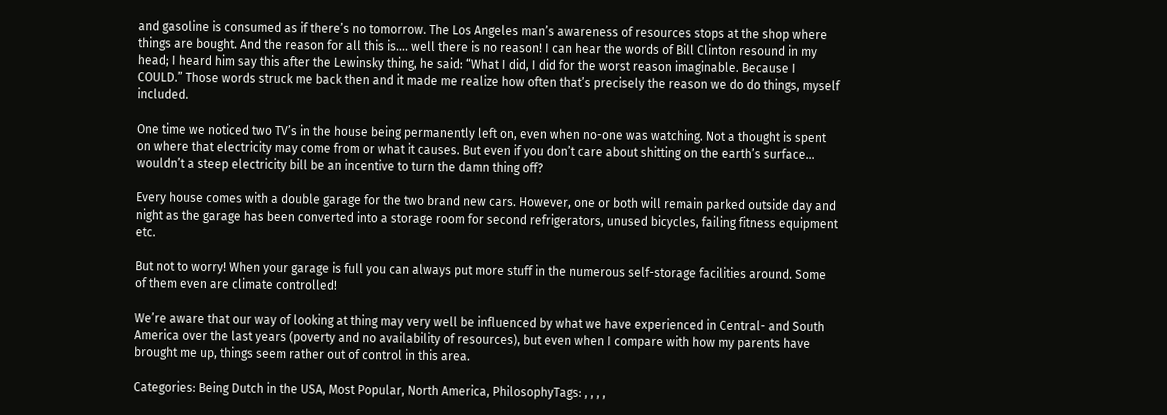and gasoline is consumed as if there’s no tomorrow. The Los Angeles man’s awareness of resources stops at the shop where things are bought. And the reason for all this is…. well there is no reason! I can hear the words of Bill Clinton resound in my head; I heard him say this after the Lewinsky thing, he said: “What I did, I did for the worst reason imaginable. Because I COULD.” Those words struck me back then and it made me realize how often that’s precisely the reason we do do things, myself included.

One time we noticed two TV’s in the house being permanently left on, even when no-one was watching. Not a thought is spent on where that electricity may come from or what it causes. But even if you don’t care about shitting on the earth’s surface… wouldn’t a steep electricity bill be an incentive to turn the damn thing off?

Every house comes with a double garage for the two brand new cars. However, one or both will remain parked outside day and night as the garage has been converted into a storage room for second refrigerators, unused bicycles, failing fitness equipment etc.

But not to worry! When your garage is full you can always put more stuff in the numerous self-storage facilities around. Some of them even are climate controlled!

We’re aware that our way of looking at thing may very well be influenced by what we have experienced in Central- and South America over the last years (poverty and no availability of resources), but even when I compare with how my parents have brought me up, things seem rather out of control in this area.

Categories: Being Dutch in the USA, Most Popular, North America, PhilosophyTags: , , , ,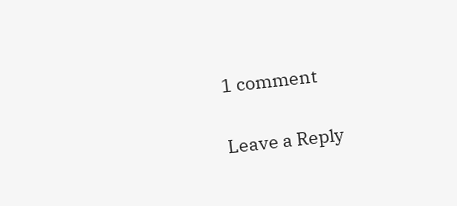1 comment

Leave a Reply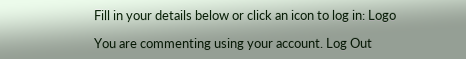Fill in your details below or click an icon to log in: Logo

You are commenting using your account. Log Out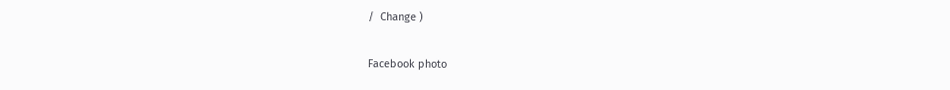/  Change )

Facebook photo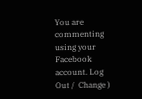You are commenting using your Facebook account. Log Out /  Change )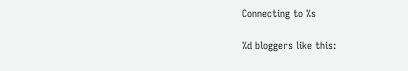Connecting to %s

%d bloggers like this: